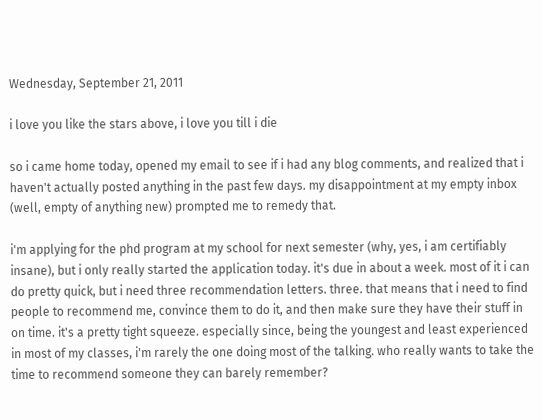Wednesday, September 21, 2011

i love you like the stars above, i love you till i die

so i came home today, opened my email to see if i had any blog comments, and realized that i haven't actually posted anything in the past few days. my disappointment at my empty inbox (well, empty of anything new) prompted me to remedy that.

i'm applying for the phd program at my school for next semester (why, yes, i am certifiably insane), but i only really started the application today. it's due in about a week. most of it i can do pretty quick, but i need three recommendation letters. three. that means that i need to find people to recommend me, convince them to do it, and then make sure they have their stuff in on time. it's a pretty tight squeeze. especially since, being the youngest and least experienced in most of my classes, i'm rarely the one doing most of the talking. who really wants to take the time to recommend someone they can barely remember?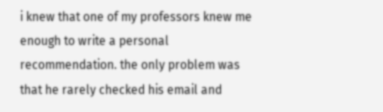i knew that one of my professors knew me enough to write a personal recommendation. the only problem was that he rarely checked his email and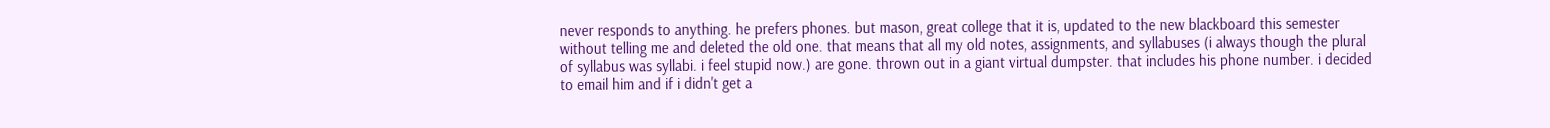never responds to anything. he prefers phones. but mason, great college that it is, updated to the new blackboard this semester without telling me and deleted the old one. that means that all my old notes, assignments, and syllabuses (i always though the plural of syllabus was syllabi. i feel stupid now.) are gone. thrown out in a giant virtual dumpster. that includes his phone number. i decided to email him and if i didn't get a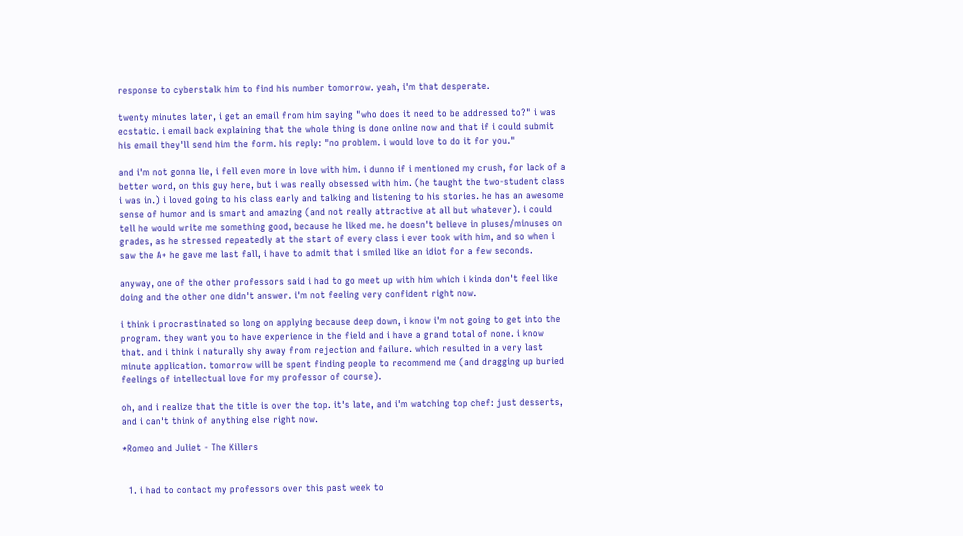response to cyberstalk him to find his number tomorrow. yeah, i'm that desperate.

twenty minutes later, i get an email from him saying "who does it need to be addressed to?" i was ecstatic. i email back explaining that the whole thing is done online now and that if i could submit his email they'll send him the form. his reply: "no problem. i would love to do it for you."

and i'm not gonna lie, i fell even more in love with him. i dunno if i mentioned my crush, for lack of a better word, on this guy here, but i was really obsessed with him. (he taught the two-student class i was in.) i loved going to his class early and talking and listening to his stories. he has an awesome sense of humor and is smart and amazing (and not really attractive at all but whatever). i could tell he would write me something good, because he liked me. he doesn't believe in pluses/minuses on grades, as he stressed repeatedly at the start of every class i ever took with him, and so when i saw the A+ he gave me last fall, i have to admit that i smiled like an idiot for a few seconds.

anyway, one of the other professors said i had to go meet up with him which i kinda don't feel like doing and the other one didn't answer. i'm not feeling very confident right now.

i think i procrastinated so long on applying because deep down, i know i'm not going to get into the program. they want you to have experience in the field and i have a grand total of none. i know that. and i think i naturally shy away from rejection and failure. which resulted in a very last minute application. tomorrow will be spent finding people to recommend me (and dragging up buried feelings of intellectual love for my professor of course).

oh, and i realize that the title is over the top. it's late, and i'm watching top chef: just desserts, and i can't think of anything else right now.

*Romeo and Juliet - The Killers


  1. i had to contact my professors over this past week to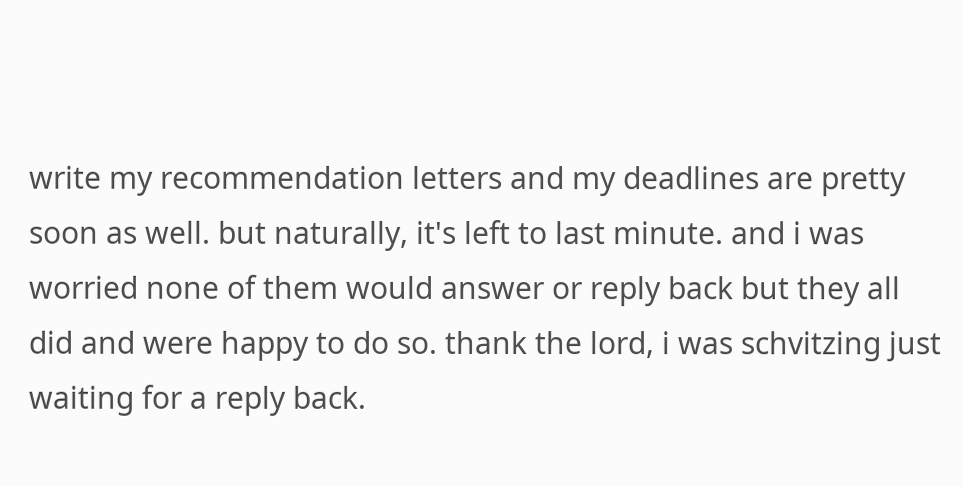write my recommendation letters and my deadlines are pretty soon as well. but naturally, it's left to last minute. and i was worried none of them would answer or reply back but they all did and were happy to do so. thank the lord, i was schvitzing just waiting for a reply back.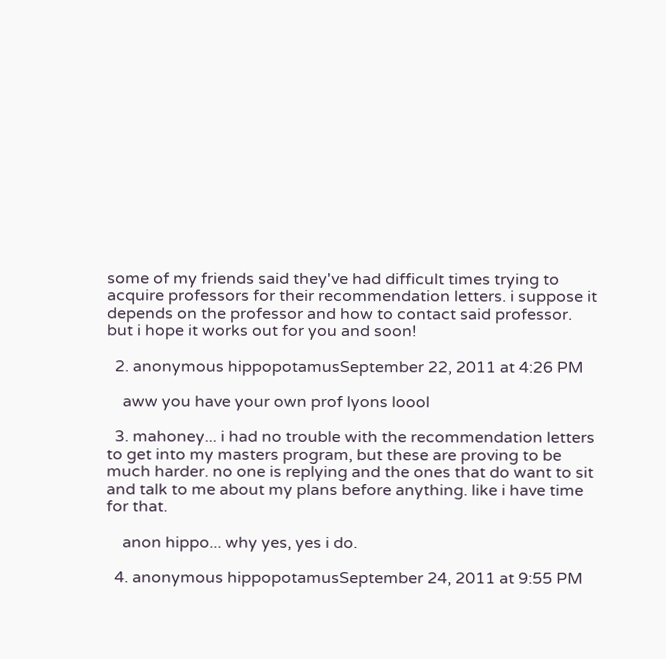some of my friends said they've had difficult times trying to acquire professors for their recommendation letters. i suppose it depends on the professor and how to contact said professor. but i hope it works out for you and soon!

  2. anonymous hippopotamusSeptember 22, 2011 at 4:26 PM

    aww you have your own prof lyons loool

  3. mahoney... i had no trouble with the recommendation letters to get into my masters program, but these are proving to be much harder. no one is replying and the ones that do want to sit and talk to me about my plans before anything. like i have time for that.

    anon hippo... why yes, yes i do.

  4. anonymous hippopotamusSeptember 24, 2011 at 9:55 PM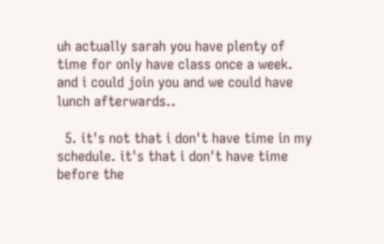uh actually sarah you have plenty of time for only have class once a week. and i could join you and we could have lunch afterwards..

  5. it's not that i don't have time in my schedule. it's that i don't have time before the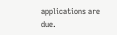applications are due.